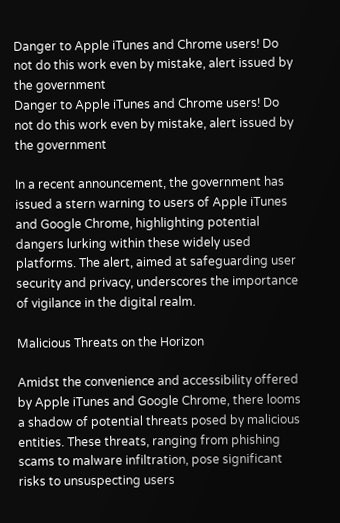Danger to Apple iTunes and Chrome users! Do not do this work even by mistake, alert issued by the government
Danger to Apple iTunes and Chrome users! Do not do this work even by mistake, alert issued by the government

In a recent announcement, the government has issued a stern warning to users of Apple iTunes and Google Chrome, highlighting potential dangers lurking within these widely used platforms. The alert, aimed at safeguarding user security and privacy, underscores the importance of vigilance in the digital realm.

Malicious Threats on the Horizon

Amidst the convenience and accessibility offered by Apple iTunes and Google Chrome, there looms a shadow of potential threats posed by malicious entities. These threats, ranging from phishing scams to malware infiltration, pose significant risks to unsuspecting users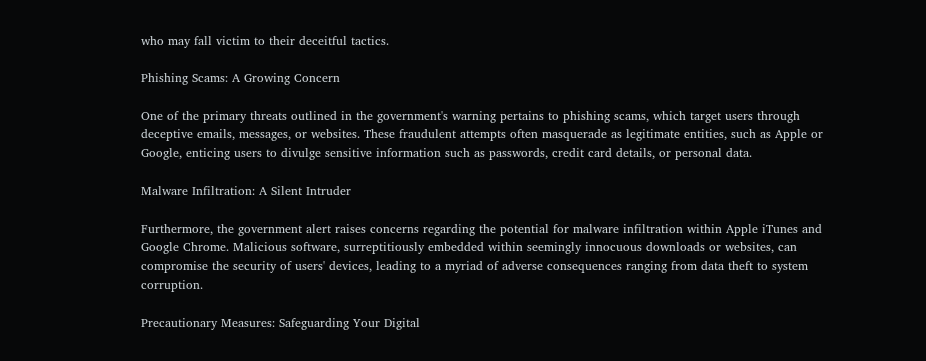who may fall victim to their deceitful tactics.

Phishing Scams: A Growing Concern

One of the primary threats outlined in the government's warning pertains to phishing scams, which target users through deceptive emails, messages, or websites. These fraudulent attempts often masquerade as legitimate entities, such as Apple or Google, enticing users to divulge sensitive information such as passwords, credit card details, or personal data.

Malware Infiltration: A Silent Intruder

Furthermore, the government alert raises concerns regarding the potential for malware infiltration within Apple iTunes and Google Chrome. Malicious software, surreptitiously embedded within seemingly innocuous downloads or websites, can compromise the security of users' devices, leading to a myriad of adverse consequences ranging from data theft to system corruption.

Precautionary Measures: Safeguarding Your Digital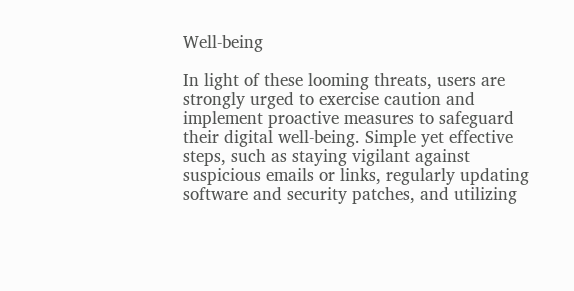Well-being

In light of these looming threats, users are strongly urged to exercise caution and implement proactive measures to safeguard their digital well-being. Simple yet effective steps, such as staying vigilant against suspicious emails or links, regularly updating software and security patches, and utilizing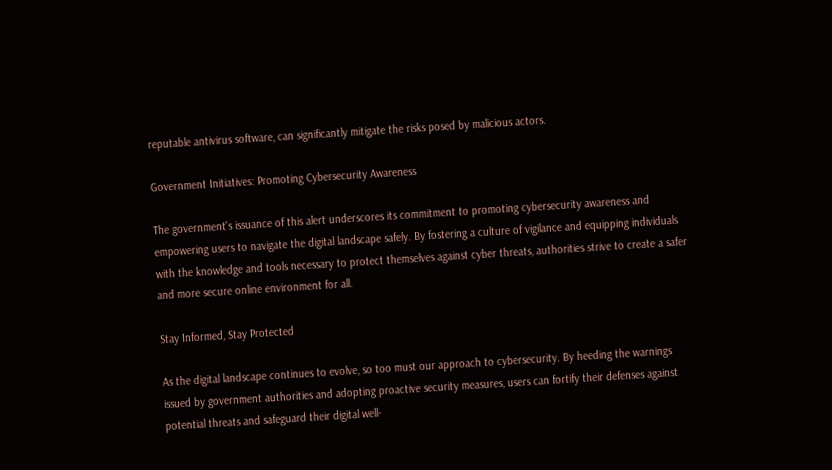reputable antivirus software, can significantly mitigate the risks posed by malicious actors.

Government Initiatives: Promoting Cybersecurity Awareness

The government's issuance of this alert underscores its commitment to promoting cybersecurity awareness and empowering users to navigate the digital landscape safely. By fostering a culture of vigilance and equipping individuals with the knowledge and tools necessary to protect themselves against cyber threats, authorities strive to create a safer and more secure online environment for all.

Stay Informed, Stay Protected

As the digital landscape continues to evolve, so too must our approach to cybersecurity. By heeding the warnings issued by government authorities and adopting proactive security measures, users can fortify their defenses against potential threats and safeguard their digital well-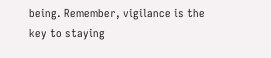being. Remember, vigilance is the key to staying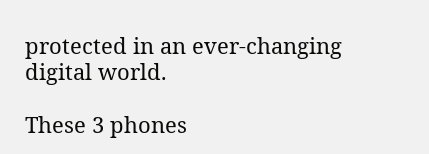protected in an ever-changing digital world.

These 3 phones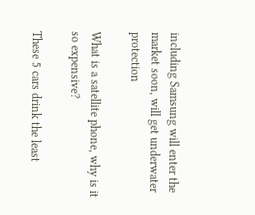including Samsung will enter the market soon, will get underwater protection

What is a satellite phone, why is it so expensive?

These 5 cars drink the least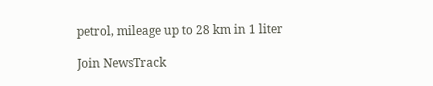petrol, mileage up to 28 km in 1 liter

Join NewsTrack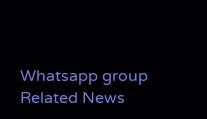Whatsapp group
Related News